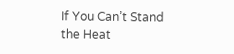If You Can’t Stand the Heat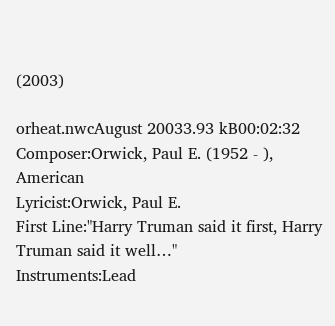(2003)

orheat.nwcAugust 20033.93 kB00:02:32
Composer:Orwick, Paul E. (1952 - ), American
Lyricist:Orwick, Paul E.
First Line:"Harry Truman said it first, Harry Truman said it well…"
Instruments:Lead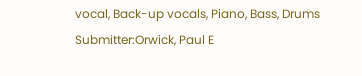vocal, Back-up vocals, Piano, Bass, Drums
Submitter:Orwick, Paul E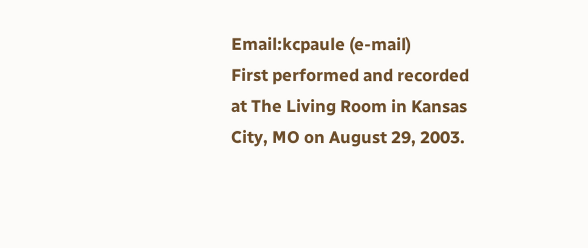Email:kcpaule (e-mail)
First performed and recorded at The Living Room in Kansas City, MO on August 29, 2003.